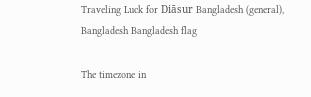Traveling Luck for Diāsur Bangladesh (general), Bangladesh Bangladesh flag

The timezone in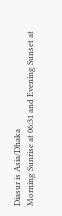Diasur is Asia/Dhaka
Morning Sunrise at 06:31 and Evening Sunset at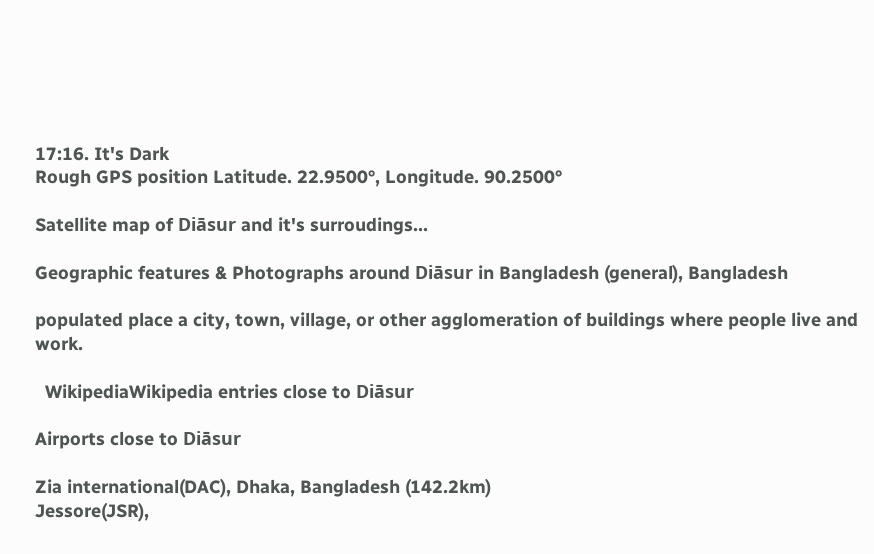17:16. It's Dark
Rough GPS position Latitude. 22.9500°, Longitude. 90.2500°

Satellite map of Diāsur and it's surroudings...

Geographic features & Photographs around Diāsur in Bangladesh (general), Bangladesh

populated place a city, town, village, or other agglomeration of buildings where people live and work.

  WikipediaWikipedia entries close to Diāsur

Airports close to Diāsur

Zia international(DAC), Dhaka, Bangladesh (142.2km)
Jessore(JSR),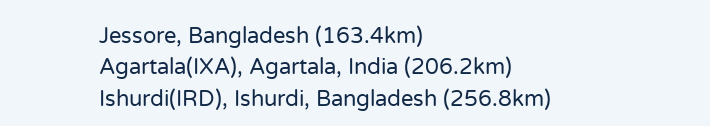Jessore, Bangladesh (163.4km)
Agartala(IXA), Agartala, India (206.2km)
Ishurdi(IRD), Ishurdi, Bangladesh (256.8km)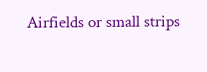Airfields or small strips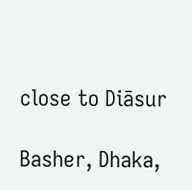close to Diāsur

Basher, Dhaka,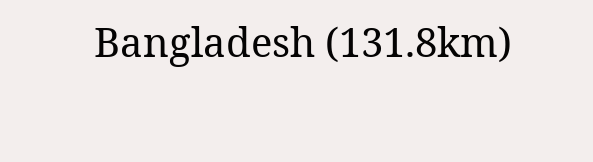Bangladesh (131.8km)